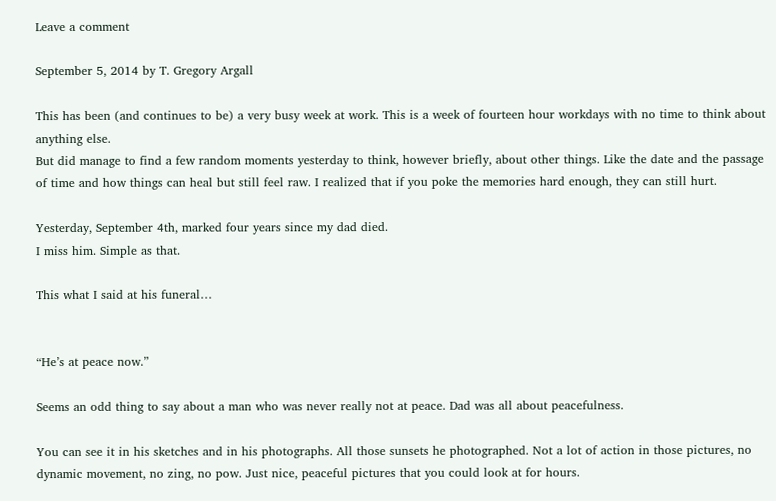Leave a comment

September 5, 2014 by T. Gregory Argall

This has been (and continues to be) a very busy week at work. This is a week of fourteen hour workdays with no time to think about anything else.
But did manage to find a few random moments yesterday to think, however briefly, about other things. Like the date and the passage of time and how things can heal but still feel raw. I realized that if you poke the memories hard enough, they can still hurt.

Yesterday, September 4th, marked four years since my dad died.
I miss him. Simple as that.

This what I said at his funeral…


“He’s at peace now.”

Seems an odd thing to say about a man who was never really not at peace. Dad was all about peacefulness.

You can see it in his sketches and in his photographs. All those sunsets he photographed. Not a lot of action in those pictures, no dynamic movement, no zing, no pow. Just nice, peaceful pictures that you could look at for hours.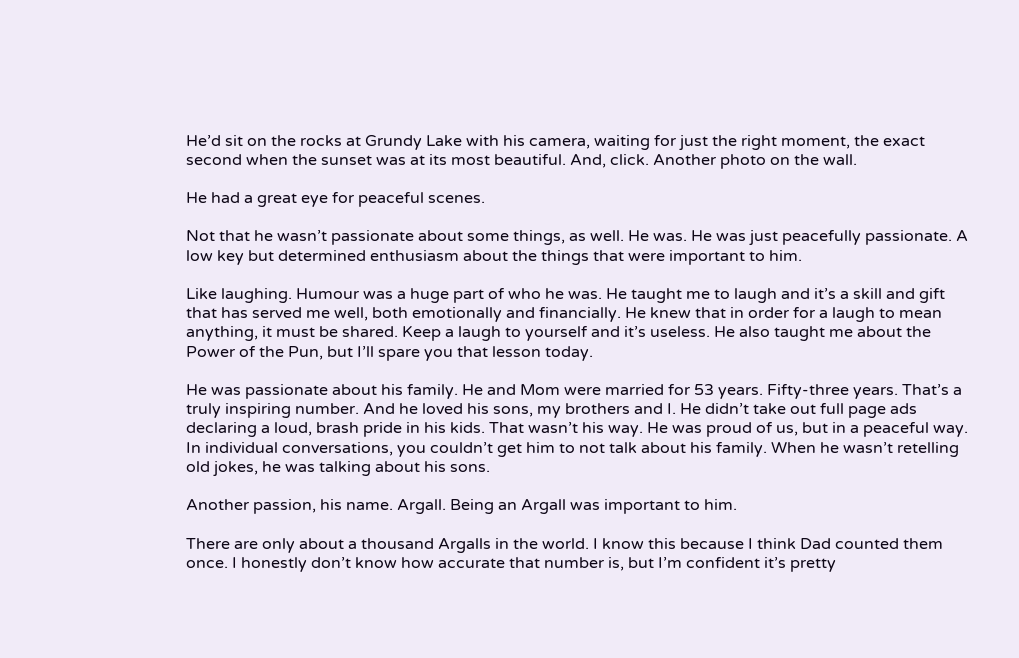He’d sit on the rocks at Grundy Lake with his camera, waiting for just the right moment, the exact second when the sunset was at its most beautiful. And, click. Another photo on the wall.

He had a great eye for peaceful scenes.

Not that he wasn’t passionate about some things, as well. He was. He was just peacefully passionate. A low key but determined enthusiasm about the things that were important to him.

Like laughing. Humour was a huge part of who he was. He taught me to laugh and it’s a skill and gift that has served me well, both emotionally and financially. He knew that in order for a laugh to mean anything, it must be shared. Keep a laugh to yourself and it’s useless. He also taught me about the Power of the Pun, but I’ll spare you that lesson today.

He was passionate about his family. He and Mom were married for 53 years. Fifty-three years. That’s a truly inspiring number. And he loved his sons, my brothers and I. He didn’t take out full page ads declaring a loud, brash pride in his kids. That wasn’t his way. He was proud of us, but in a peaceful way. In individual conversations, you couldn’t get him to not talk about his family. When he wasn’t retelling old jokes, he was talking about his sons.

Another passion, his name. Argall. Being an Argall was important to him.

There are only about a thousand Argalls in the world. I know this because I think Dad counted them once. I honestly don’t know how accurate that number is, but I’m confident it’s pretty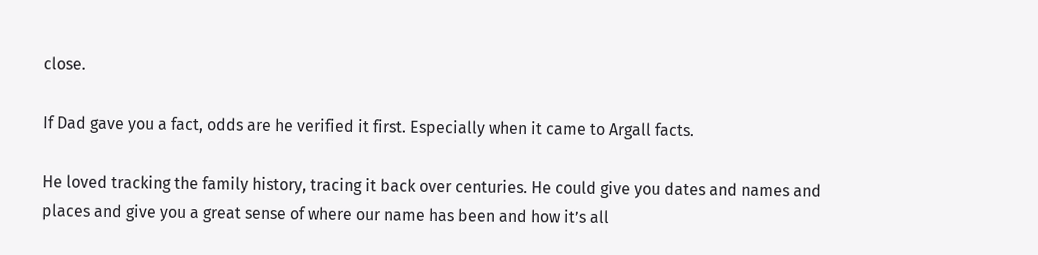close.

If Dad gave you a fact, odds are he verified it first. Especially when it came to Argall facts.

He loved tracking the family history, tracing it back over centuries. He could give you dates and names and places and give you a great sense of where our name has been and how it’s all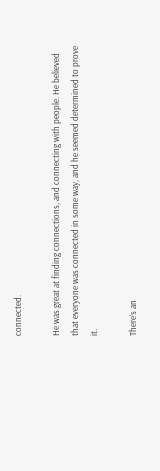connected.

He was great at finding connections, and connecting with people. He believed that everyone was connected in some way, and he seemed determined to prove it.

There’s an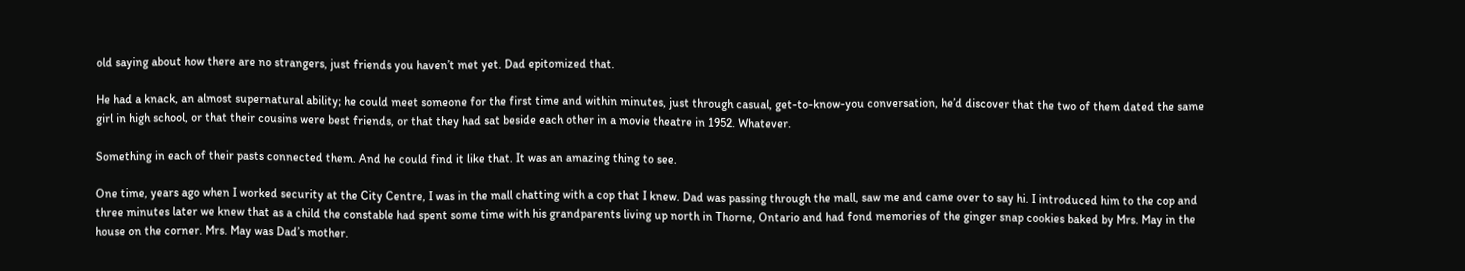old saying about how there are no strangers, just friends you haven’t met yet. Dad epitomized that.

He had a knack, an almost supernatural ability; he could meet someone for the first time and within minutes, just through casual, get-to-know-you conversation, he’d discover that the two of them dated the same girl in high school, or that their cousins were best friends, or that they had sat beside each other in a movie theatre in 1952. Whatever.

Something in each of their pasts connected them. And he could find it like that. It was an amazing thing to see.

One time, years ago when I worked security at the City Centre, I was in the mall chatting with a cop that I knew. Dad was passing through the mall, saw me and came over to say hi. I introduced him to the cop and three minutes later we knew that as a child the constable had spent some time with his grandparents living up north in Thorne, Ontario and had fond memories of the ginger snap cookies baked by Mrs. May in the house on the corner. Mrs. May was Dad’s mother.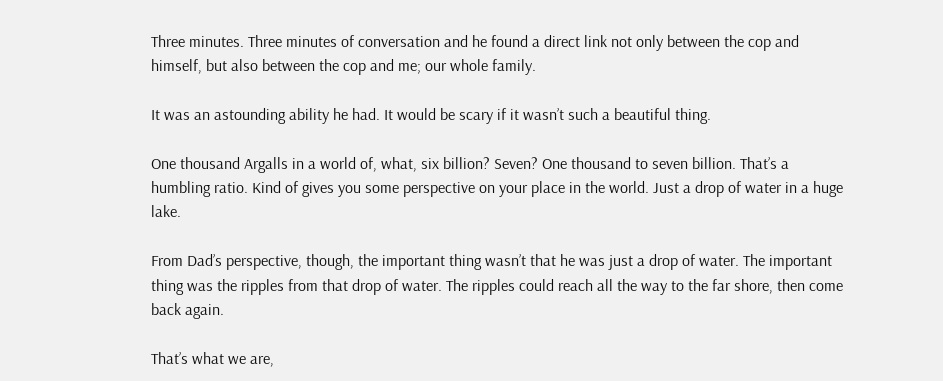Three minutes. Three minutes of conversation and he found a direct link not only between the cop and himself, but also between the cop and me; our whole family.

It was an astounding ability he had. It would be scary if it wasn’t such a beautiful thing.

One thousand Argalls in a world of, what, six billion? Seven? One thousand to seven billion. That’s a humbling ratio. Kind of gives you some perspective on your place in the world. Just a drop of water in a huge lake.

From Dad’s perspective, though, the important thing wasn’t that he was just a drop of water. The important thing was the ripples from that drop of water. The ripples could reach all the way to the far shore, then come back again.

That’s what we are,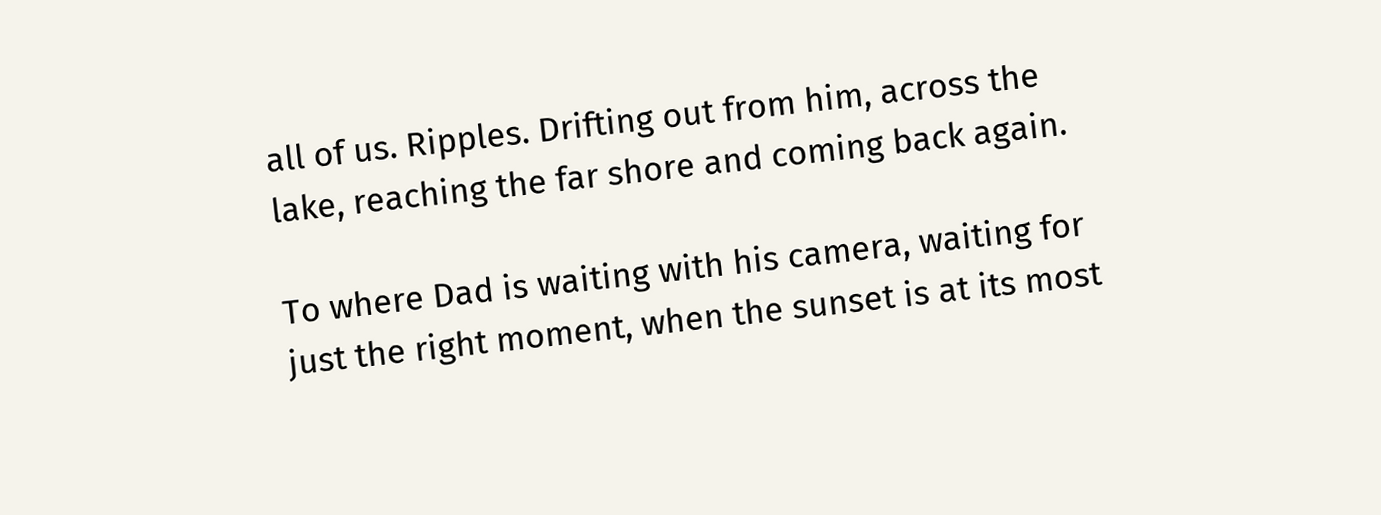all of us. Ripples. Drifting out from him, across the lake, reaching the far shore and coming back again.

To where Dad is waiting with his camera, waiting for just the right moment, when the sunset is at its most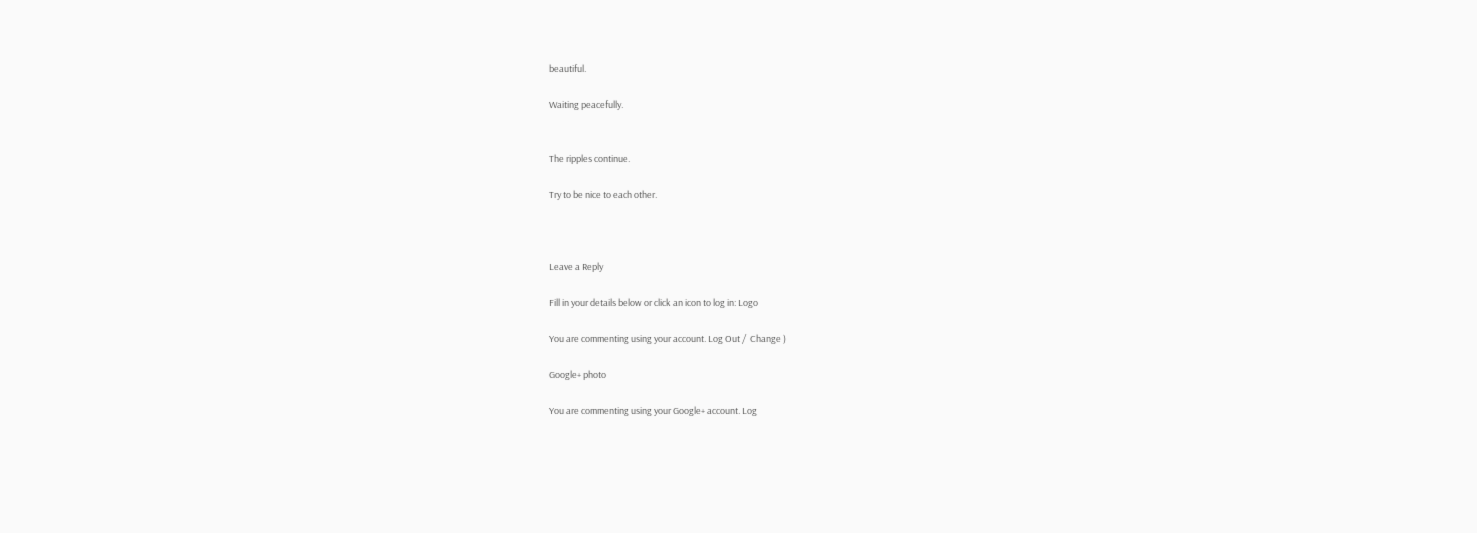beautiful.

Waiting peacefully.


The ripples continue.

Try to be nice to each other.



Leave a Reply

Fill in your details below or click an icon to log in: Logo

You are commenting using your account. Log Out /  Change )

Google+ photo

You are commenting using your Google+ account. Log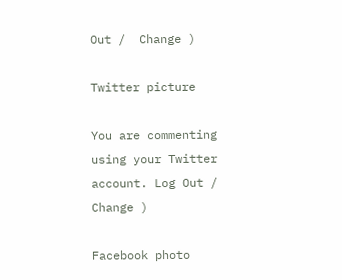Out /  Change )

Twitter picture

You are commenting using your Twitter account. Log Out /  Change )

Facebook photo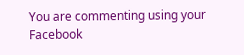You are commenting using your Facebook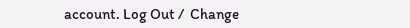account. Log Out /  Change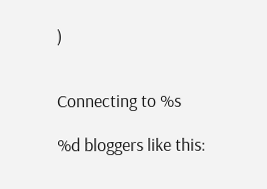)


Connecting to %s

%d bloggers like this: